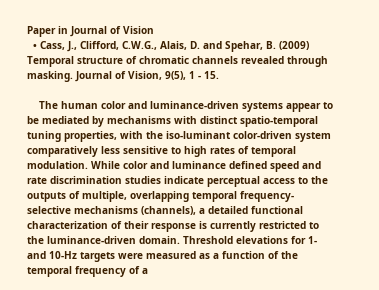Paper in Journal of Vision
  • Cass, J., Clifford, C.W.G., Alais, D. and Spehar, B. (2009) Temporal structure of chromatic channels revealed through masking. Journal of Vision, 9(5), 1 - 15.

    The human color and luminance-driven systems appear to be mediated by mechanisms with distinct spatio-temporal tuning properties, with the iso-luminant color-driven system comparatively less sensitive to high rates of temporal modulation. While color and luminance defined speed and rate discrimination studies indicate perceptual access to the outputs of multiple, overlapping temporal frequency-selective mechanisms (channels), a detailed functional characterization of their response is currently restricted to the luminance-driven domain. Threshold elevations for 1- and 10-Hz targets were measured as a function of the temporal frequency of a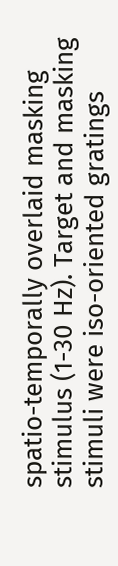spatio-temporally overlaid masking stimulus (1-30 Hz). Target and masking stimuli were iso-oriented gratings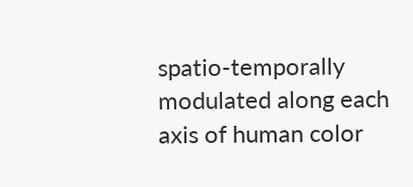spatio-temporally modulated along each axis of human color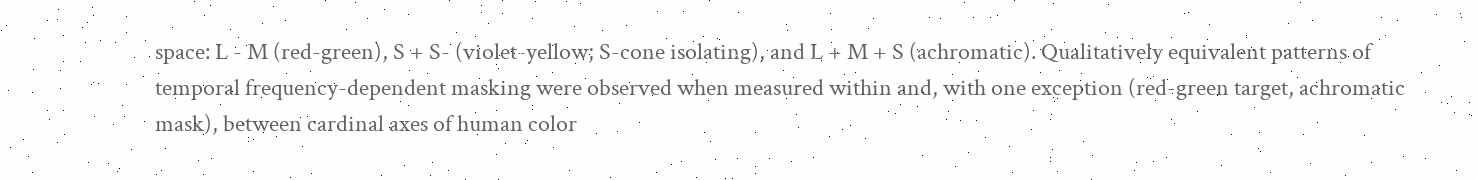space: L - M (red-green), S + S- (violet-yellow; S-cone isolating), and L + M + S (achromatic). Qualitatively equivalent patterns of temporal frequency-dependent masking were observed when measured within and, with one exception (red-green target, achromatic mask), between cardinal axes of human color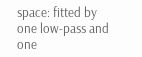space: fitted by one low-pass and one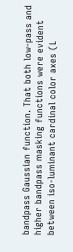bandpass Gaussian function. That both low-pass and higher bandpass masking functions were evident between iso-luminant cardinal color axes (L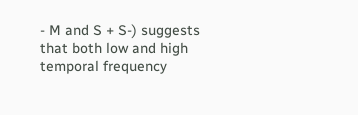- M and S + S-) suggests that both low and high temporal frequency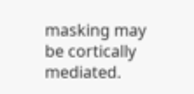masking may be cortically mediated.